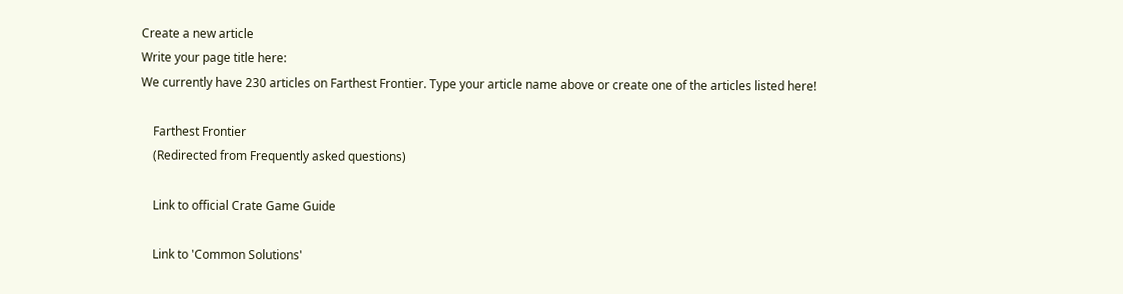Create a new article
Write your page title here:
We currently have 230 articles on Farthest Frontier. Type your article name above or create one of the articles listed here!

    Farthest Frontier
    (Redirected from Frequently asked questions)

    Link to official Crate Game Guide

    Link to 'Common Solutions'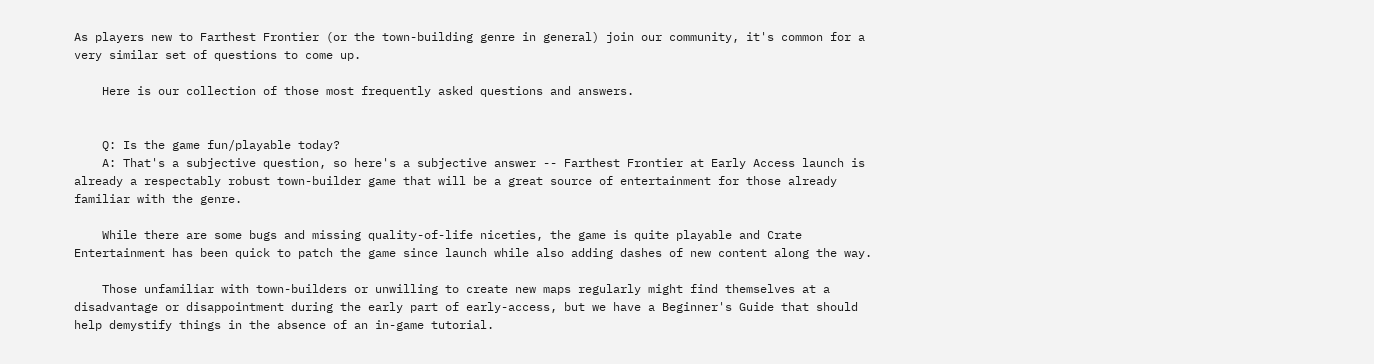As players new to Farthest Frontier (or the town-building genre in general) join our community, it's common for a very similar set of questions to come up.

    Here is our collection of those most frequently asked questions and answers.


    Q: Is the game fun/playable today?
    A: That's a subjective question, so here's a subjective answer -- Farthest Frontier at Early Access launch is already a respectably robust town-builder game that will be a great source of entertainment for those already familiar with the genre.

    While there are some bugs and missing quality-of-life niceties, the game is quite playable and Crate Entertainment has been quick to patch the game since launch while also adding dashes of new content along the way.

    Those unfamiliar with town-builders or unwilling to create new maps regularly might find themselves at a disadvantage or disappointment during the early part of early-access, but we have a Beginner's Guide that should help demystify things in the absence of an in-game tutorial.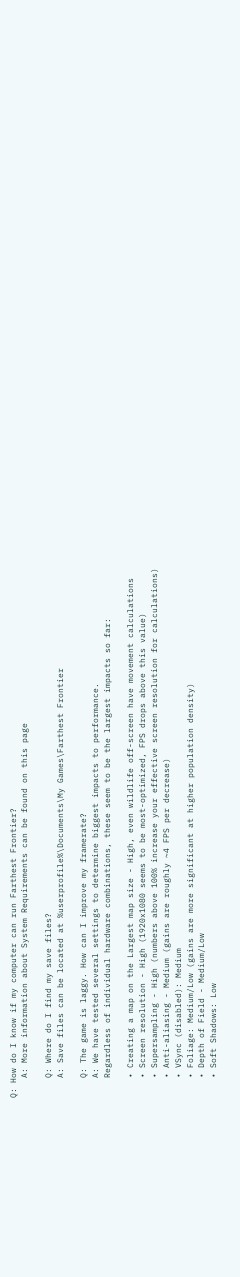Q: How do I know if my computer can run Farthest Frontier?
    A: More information about System Requirements can be found on this page

    Q: Where do I find my save files?
    A: Save files can be located at %userprofile%\Documents\My Games\Farthest Frontier

    Q: The game is laggy. How can I improve my framerate?
    A: We have tested several settings to determine biggest impacts to performance.
    Regardless of individual hardware combinations, these seem to be the largest impacts so far:

    • Creating a map on the Largest map size - High, even wildlife off-screen have movement calculations
    • Screen resolution - High (1920x1080 seems to be most-optimized, FPS drops above this value)
    • Supersampling - High (numbers above 100% increase your effective screen resolution for calculations)
    • Anti-aliasing - Medium (gains are roughly ~4 FPS per decrease)
    • VSync (disabled): Medium
    • Foliage: Medium/Low (gains are more significant at higher population density)
    • Depth of Field - Medium/Low
    • Soft Shadows: Low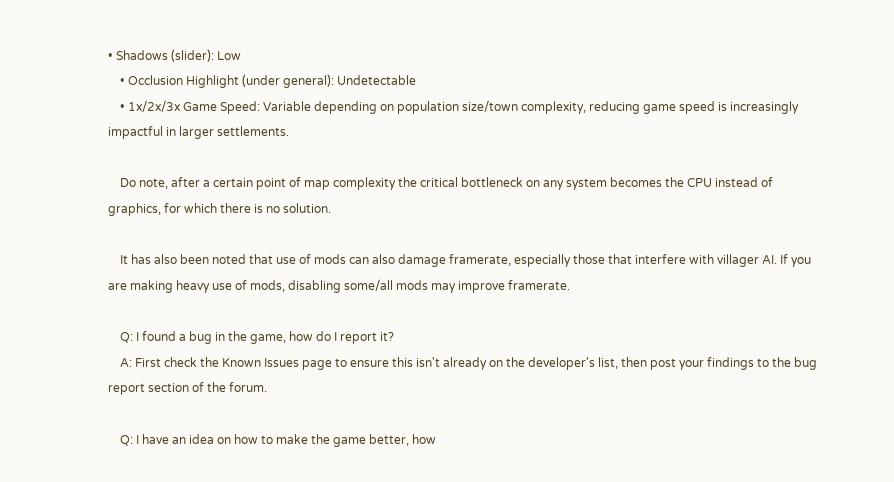• Shadows (slider): Low
    • Occlusion Highlight (under general): Undetectable
    • 1x/2x/3x Game Speed: Variable depending on population size/town complexity, reducing game speed is increasingly impactful in larger settlements.

    Do note, after a certain point of map complexity the critical bottleneck on any system becomes the CPU instead of graphics, for which there is no solution.

    It has also been noted that use of mods can also damage framerate, especially those that interfere with villager AI. If you are making heavy use of mods, disabling some/all mods may improve framerate.

    Q: I found a bug in the game, how do I report it?
    A: First check the Known Issues page to ensure this isn't already on the developer's list, then post your findings to the bug report section of the forum.

    Q: I have an idea on how to make the game better, how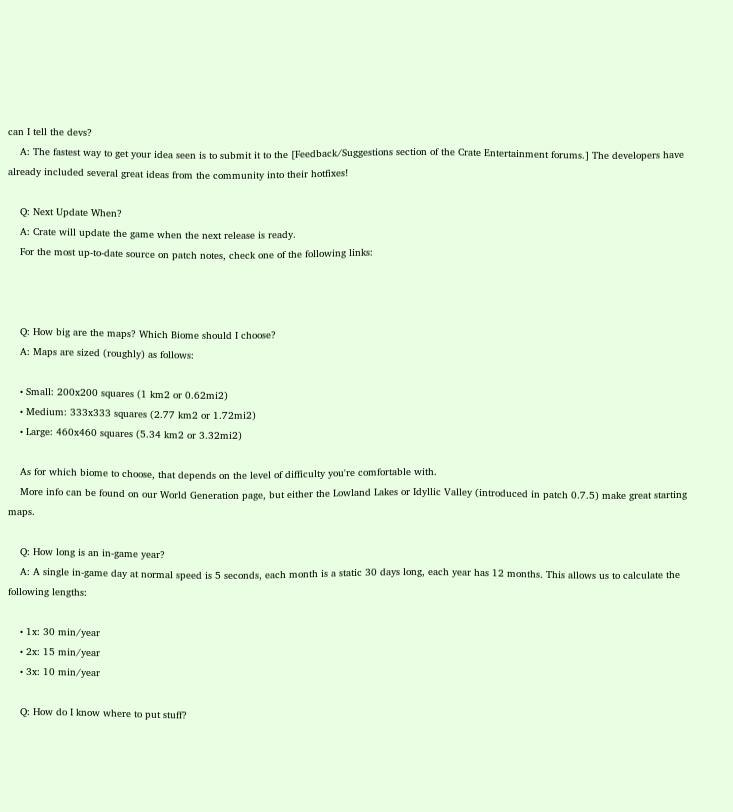can I tell the devs?
    A: The fastest way to get your idea seen is to submit it to the [Feedback/Suggestions section of the Crate Entertainment forums.] The developers have already included several great ideas from the community into their hotfixes!

    Q: Next Update When?
    A: Crate will update the game when the next release is ready.
    For the most up-to-date source on patch notes, check one of the following links:



    Q: How big are the maps? Which Biome should I choose?
    A: Maps are sized (roughly) as follows:

    • Small: 200x200 squares (1 km2 or 0.62mi2)
    • Medium: 333x333 squares (2.77 km2 or 1.72mi2)
    • Large: 460x460 squares (5.34 km2 or 3.32mi2)

    As for which biome to choose, that depends on the level of difficulty you're comfortable with.
    More info can be found on our World Generation page, but either the Lowland Lakes or Idyllic Valley (introduced in patch 0.7.5) make great starting maps.

    Q: How long is an in-game year?
    A: A single in-game day at normal speed is 5 seconds, each month is a static 30 days long, each year has 12 months. This allows us to calculate the following lengths:

    • 1x: 30 min/year
    • 2x: 15 min/year
    • 3x: 10 min/year

    Q: How do I know where to put stuff?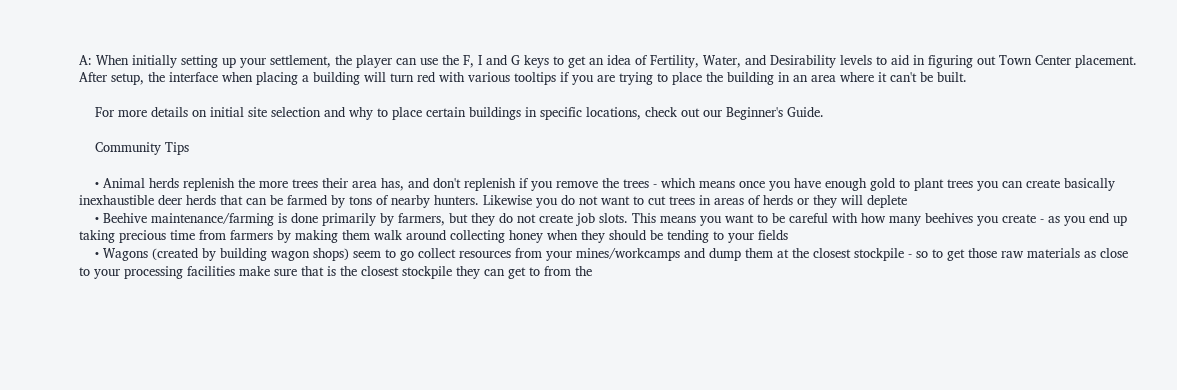A: When initially setting up your settlement, the player can use the F, I and G keys to get an idea of Fertility, Water, and Desirability levels to aid in figuring out Town Center placement. After setup, the interface when placing a building will turn red with various tooltips if you are trying to place the building in an area where it can't be built.

    For more details on initial site selection and why to place certain buildings in specific locations, check out our Beginner's Guide.

    Community Tips

    • Animal herds replenish the more trees their area has, and don't replenish if you remove the trees - which means once you have enough gold to plant trees you can create basically inexhaustible deer herds that can be farmed by tons of nearby hunters. Likewise you do not want to cut trees in areas of herds or they will deplete
    • Beehive maintenance/farming is done primarily by farmers, but they do not create job slots. This means you want to be careful with how many beehives you create - as you end up taking precious time from farmers by making them walk around collecting honey when they should be tending to your fields
    • Wagons (created by building wagon shops) seem to go collect resources from your mines/workcamps and dump them at the closest stockpile - so to get those raw materials as close to your processing facilities make sure that is the closest stockpile they can get to from the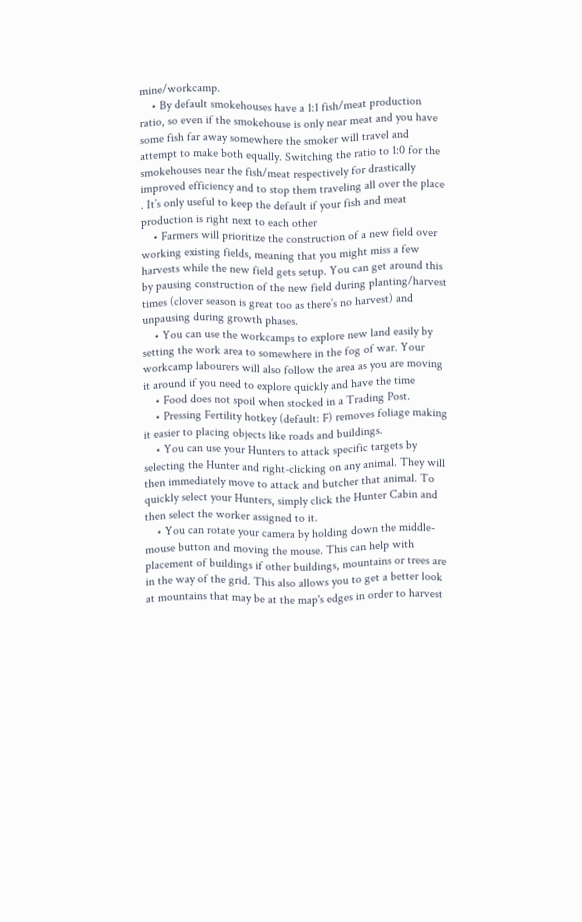mine/workcamp.
    • By default smokehouses have a 1:1 fish/meat production ratio, so even if the smokehouse is only near meat and you have some fish far away somewhere the smoker will travel and attempt to make both equally. Switching the ratio to 1:0 for the smokehouses near the fish/meat respectively for drastically improved efficiency and to stop them traveling all over the place . It’s only useful to keep the default if your fish and meat production is right next to each other
    • Farmers will prioritize the construction of a new field over working existing fields, meaning that you might miss a few harvests while the new field gets setup. You can get around this by pausing construction of the new field during planting/harvest times (clover season is great too as there’s no harvest) and unpausing during growth phases.
    • You can use the workcamps to explore new land easily by setting the work area to somewhere in the fog of war. Your workcamp labourers will also follow the area as you are moving it around if you need to explore quickly and have the time
    • Food does not spoil when stocked in a Trading Post.
    • Pressing Fertility hotkey (default: F) removes foliage making it easier to placing objects like roads and buildings.
    • You can use your Hunters to attack specific targets by selecting the Hunter and right-clicking on any animal. They will then immediately move to attack and butcher that animal. To quickly select your Hunters, simply click the Hunter Cabin and then select the worker assigned to it.
    • You can rotate your camera by holding down the middle-mouse button and moving the mouse. This can help with placement of buildings if other buildings, mountains or trees are in the way of the grid. This also allows you to get a better look at mountains that may be at the map's edges in order to harvest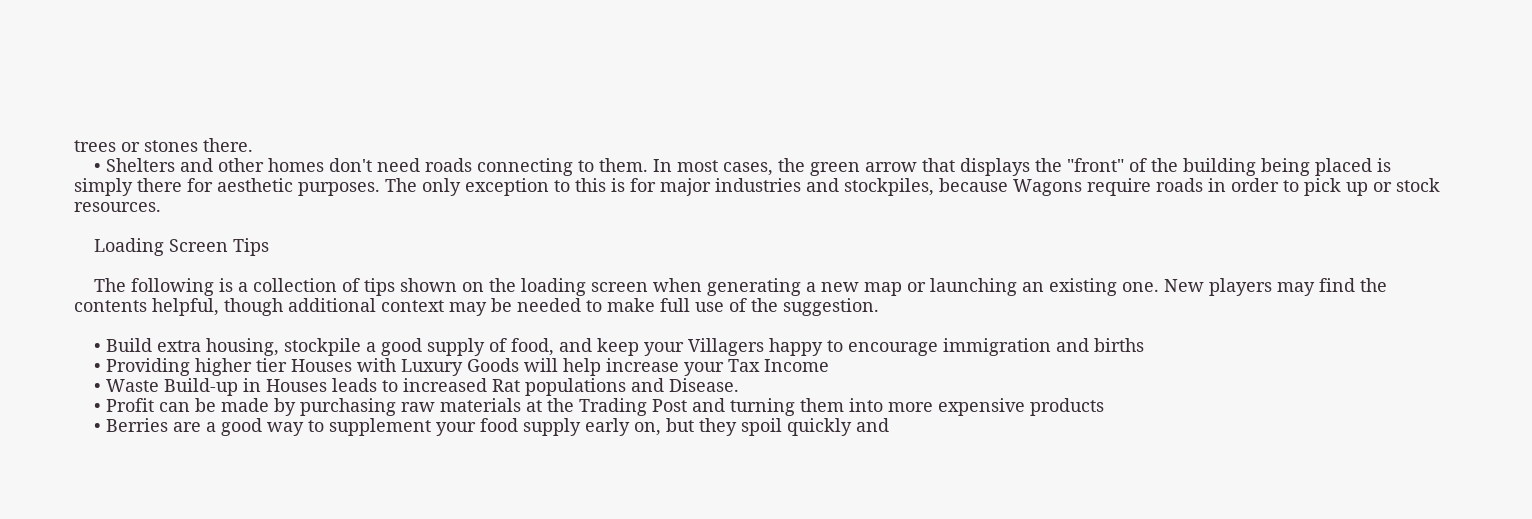trees or stones there.
    • Shelters and other homes don't need roads connecting to them. In most cases, the green arrow that displays the "front" of the building being placed is simply there for aesthetic purposes. The only exception to this is for major industries and stockpiles, because Wagons require roads in order to pick up or stock resources.

    Loading Screen Tips

    The following is a collection of tips shown on the loading screen when generating a new map or launching an existing one. New players may find the contents helpful, though additional context may be needed to make full use of the suggestion.

    • Build extra housing, stockpile a good supply of food, and keep your Villagers happy to encourage immigration and births
    • Providing higher tier Houses with Luxury Goods will help increase your Tax Income
    • Waste Build-up in Houses leads to increased Rat populations and Disease.
    • Profit can be made by purchasing raw materials at the Trading Post and turning them into more expensive products
    • Berries are a good way to supplement your food supply early on, but they spoil quickly and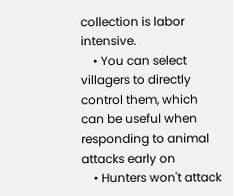collection is labor intensive.
    • You can select villagers to directly control them, which can be useful when responding to animal attacks early on
    • Hunters won't attack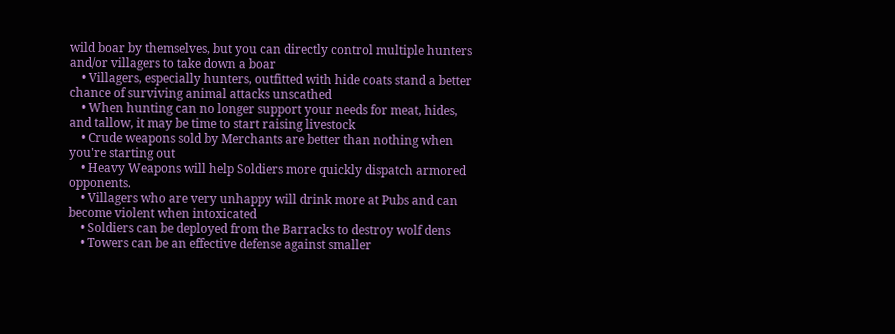wild boar by themselves, but you can directly control multiple hunters and/or villagers to take down a boar
    • Villagers, especially hunters, outfitted with hide coats stand a better chance of surviving animal attacks unscathed
    • When hunting can no longer support your needs for meat, hides, and tallow, it may be time to start raising livestock
    • Crude weapons sold by Merchants are better than nothing when you're starting out
    • Heavy Weapons will help Soldiers more quickly dispatch armored opponents.
    • Villagers who are very unhappy will drink more at Pubs and can become violent when intoxicated
    • Soldiers can be deployed from the Barracks to destroy wolf dens
    • Towers can be an effective defense against smaller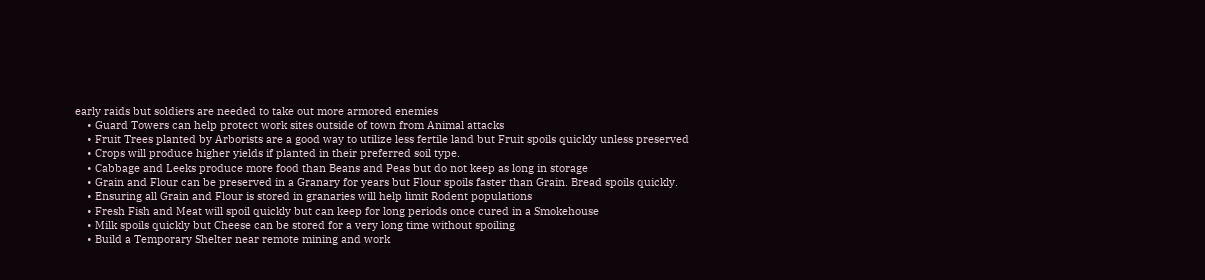early raids but soldiers are needed to take out more armored enemies
    • Guard Towers can help protect work sites outside of town from Animal attacks
    • Fruit Trees planted by Arborists are a good way to utilize less fertile land but Fruit spoils quickly unless preserved
    • Crops will produce higher yields if planted in their preferred soil type.
    • Cabbage and Leeks produce more food than Beans and Peas but do not keep as long in storage
    • Grain and Flour can be preserved in a Granary for years but Flour spoils faster than Grain. Bread spoils quickly.
    • Ensuring all Grain and Flour is stored in granaries will help limit Rodent populations
    • Fresh Fish and Meat will spoil quickly but can keep for long periods once cured in a Smokehouse
    • Milk spoils quickly but Cheese can be stored for a very long time without spoiling
    • Build a Temporary Shelter near remote mining and work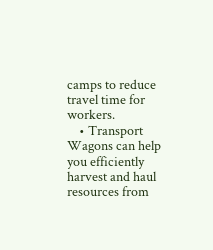camps to reduce travel time for workers.
    • Transport Wagons can help you efficiently harvest and haul resources from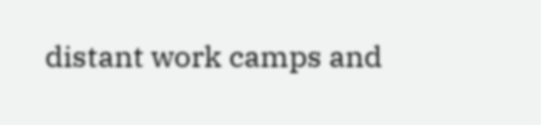distant work camps and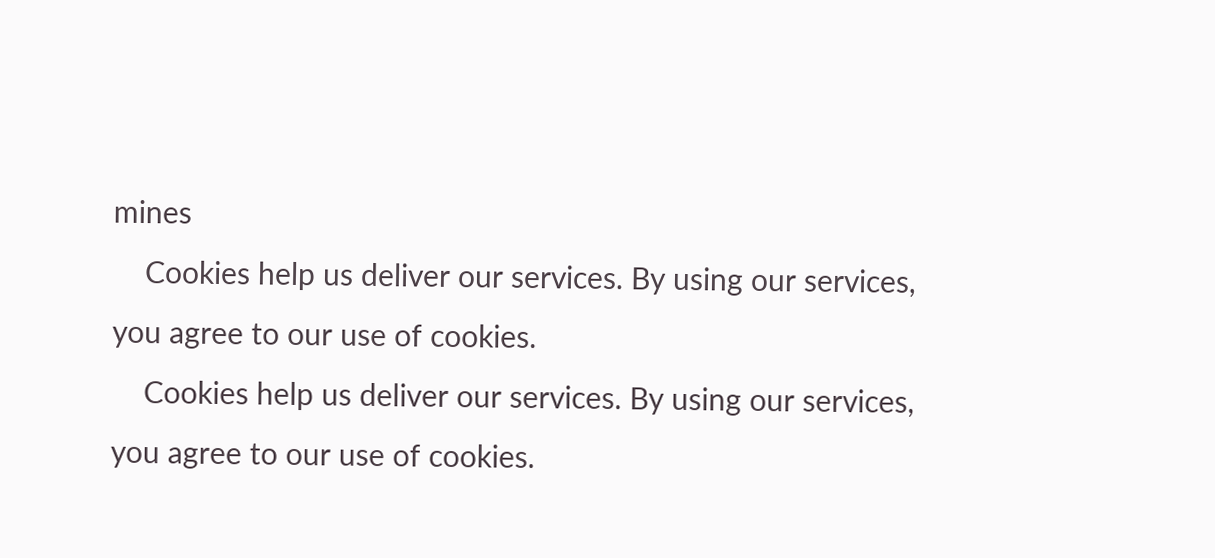mines
    Cookies help us deliver our services. By using our services, you agree to our use of cookies.
    Cookies help us deliver our services. By using our services, you agree to our use of cookies.